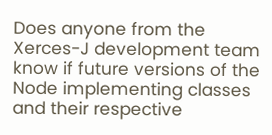Does anyone from the Xerces-J development team know if future versions of the Node implementing classes and their respective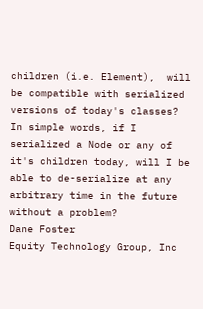children (i.e. Element),  will be compatible with serialized versions of today's classes?  In simple words, if I serialized a Node or any of it's children today, will I be able to de-serialize at any arbitrary time in the future without a problem?
Dane Foster
Equity Technology Group, Inc